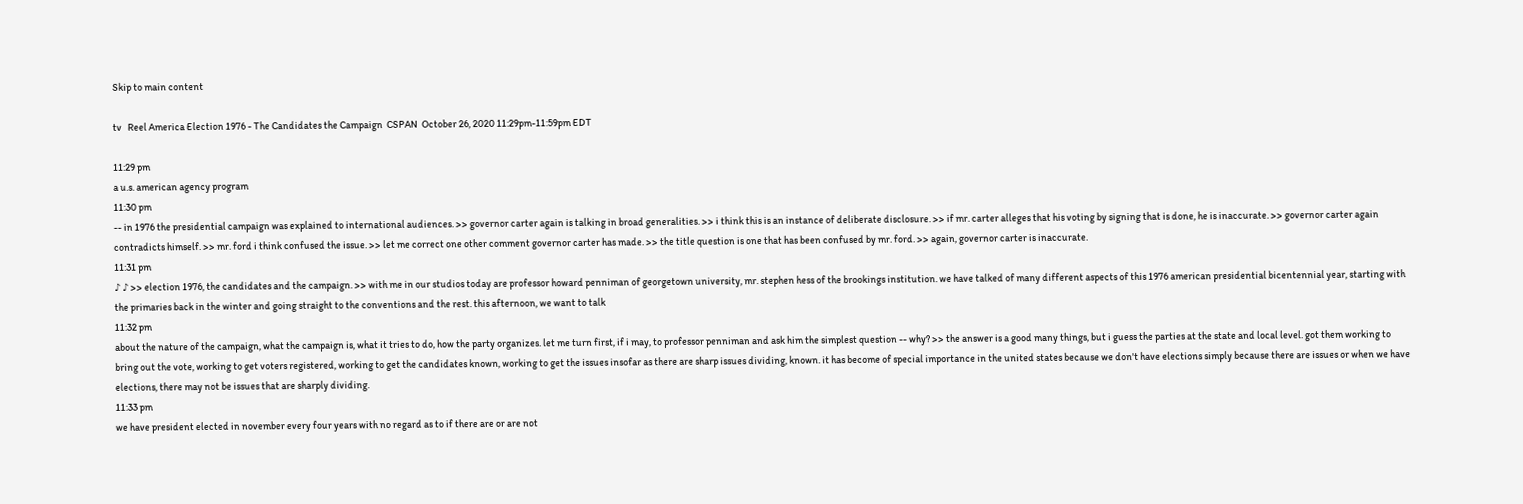Skip to main content

tv   Reel America Election 1976 - The Candidates the Campaign  CSPAN  October 26, 2020 11:29pm-11:59pm EDT

11:29 pm
a u.s. american agency program
11:30 pm
-- in 1976 the presidential campaign was explained to international audiences. >> governor carter again is talking in broad generalities. >> i think this is an instance of deliberate disclosure. >> if mr. carter alleges that his voting by signing that is done, he is inaccurate. >> governor carter again contradicts himself. >> mr. ford i think confused the issue. >> let me correct one other comment governor carter has made. >> the title question is one that has been confused by mr. ford. >> again, governor carter is inaccurate.
11:31 pm
♪ ♪ >> election 1976, the candidates and the campaign. >> with me in our studios today are professor howard penniman of georgetown university, mr. stephen hess of the brookings institution. we have talked of many different aspects of this 1976 american presidential bicentennial year, starting with the primaries back in the winter and going straight to the conventions and the rest. this afternoon, we want to talk
11:32 pm
about the nature of the campaign, what the campaign is, what it tries to do, how the party organizes. let me turn first, if i may, to professor penniman and ask him the simplest question -- why? >> the answer is a good many things, but i guess the parties at the state and local level. got them working to bring out the vote, working to get voters registered, working to get the candidates known, working to get the issues insofar as there are sharp issues dividing, known. it has become of special importance in the united states because we don't have elections simply because there are issues or when we have elections, there may not be issues that are sharply dividing.
11:33 pm
we have president elected in november every four years with no regard as to if there are or are not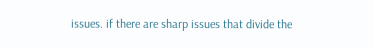issues. if there are sharp issues that divide the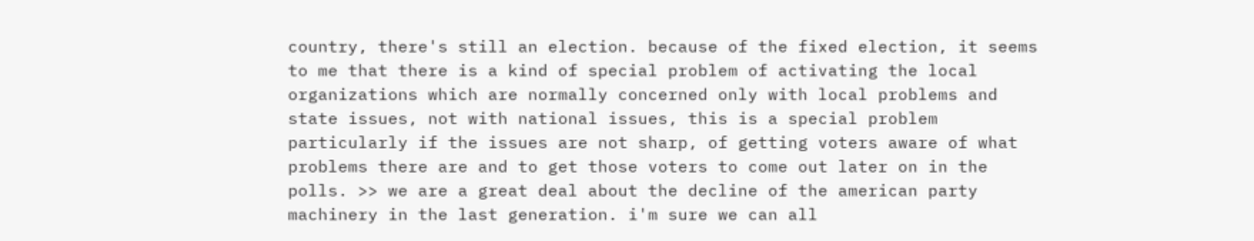country, there's still an election. because of the fixed election, it seems to me that there is a kind of special problem of activating the local organizations which are normally concerned only with local problems and state issues, not with national issues, this is a special problem particularly if the issues are not sharp, of getting voters aware of what problems there are and to get those voters to come out later on in the polls. >> we are a great deal about the decline of the american party machinery in the last generation. i'm sure we can all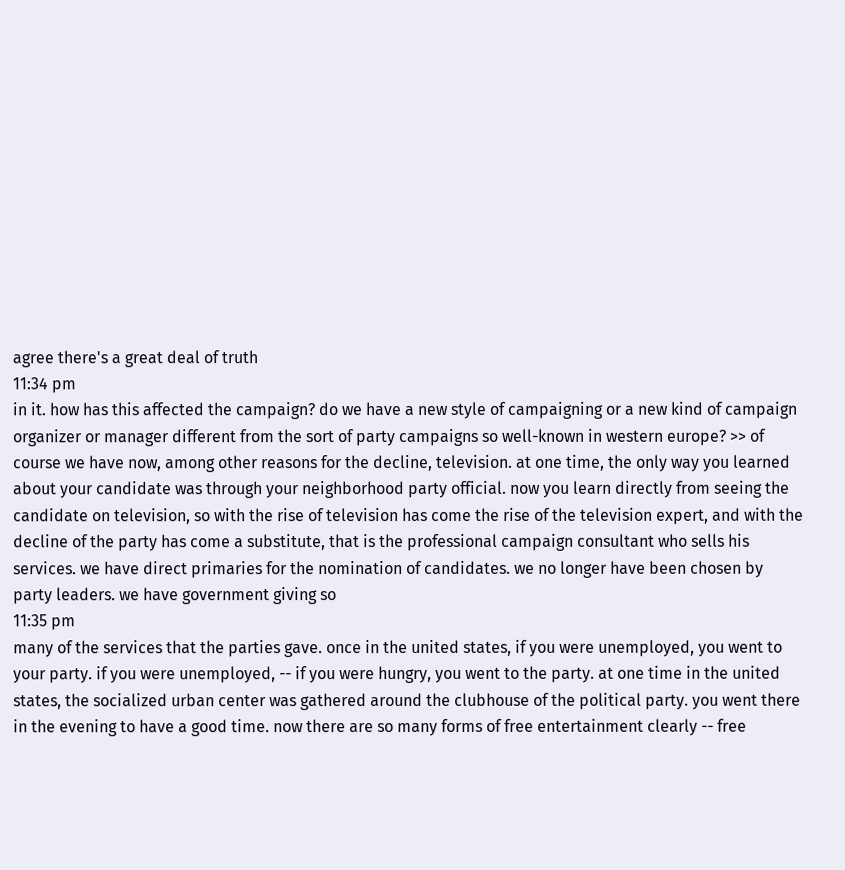agree there's a great deal of truth
11:34 pm
in it. how has this affected the campaign? do we have a new style of campaigning or a new kind of campaign organizer or manager different from the sort of party campaigns so well-known in western europe? >> of course we have now, among other reasons for the decline, television. at one time, the only way you learned about your candidate was through your neighborhood party official. now you learn directly from seeing the candidate on television, so with the rise of television has come the rise of the television expert, and with the decline of the party has come a substitute, that is the professional campaign consultant who sells his services. we have direct primaries for the nomination of candidates. we no longer have been chosen by party leaders. we have government giving so
11:35 pm
many of the services that the parties gave. once in the united states, if you were unemployed, you went to your party. if you were unemployed, -- if you were hungry, you went to the party. at one time in the united states, the socialized urban center was gathered around the clubhouse of the political party. you went there in the evening to have a good time. now there are so many forms of free entertainment clearly -- free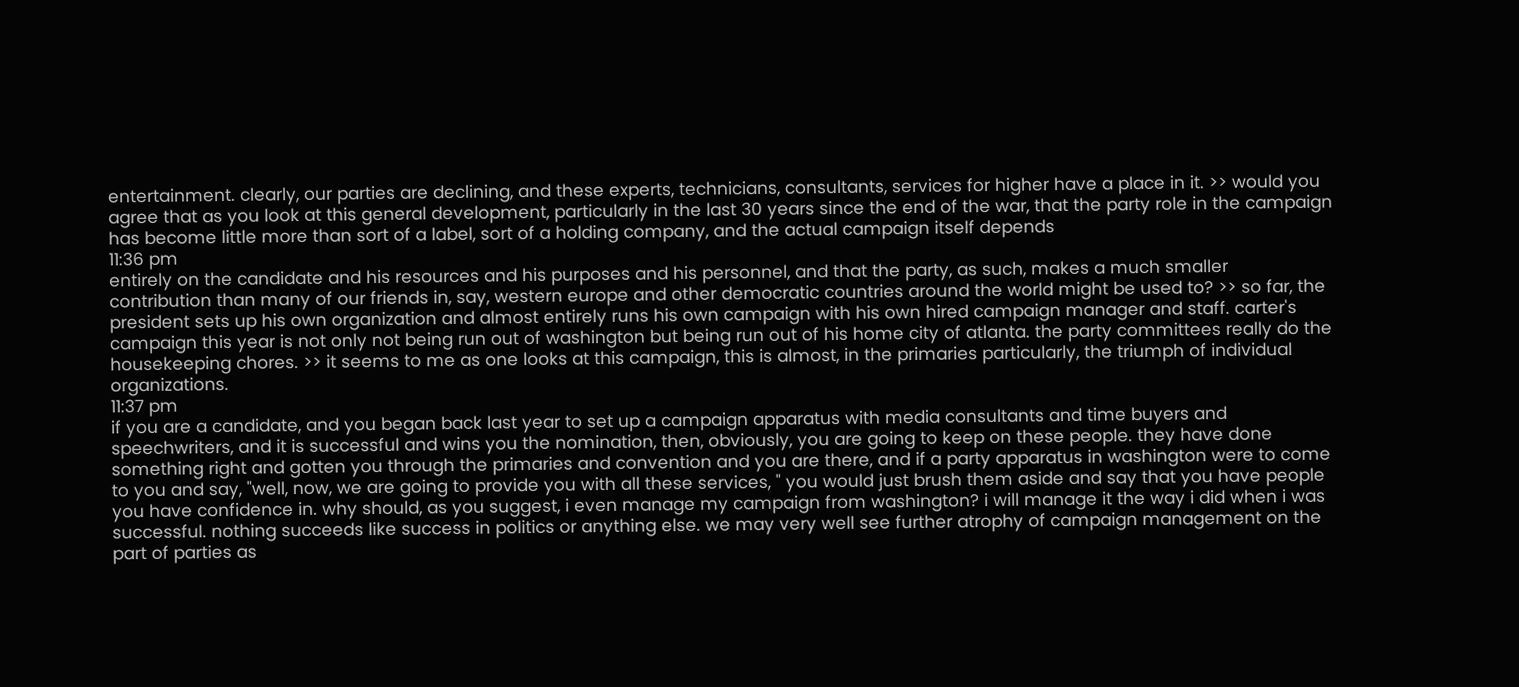entertainment. clearly, our parties are declining, and these experts, technicians, consultants, services for higher have a place in it. >> would you agree that as you look at this general development, particularly in the last 30 years since the end of the war, that the party role in the campaign has become little more than sort of a label, sort of a holding company, and the actual campaign itself depends
11:36 pm
entirely on the candidate and his resources and his purposes and his personnel, and that the party, as such, makes a much smaller contribution than many of our friends in, say, western europe and other democratic countries around the world might be used to? >> so far, the president sets up his own organization and almost entirely runs his own campaign with his own hired campaign manager and staff. carter's campaign this year is not only not being run out of washington but being run out of his home city of atlanta. the party committees really do the housekeeping chores. >> it seems to me as one looks at this campaign, this is almost, in the primaries particularly, the triumph of individual organizations.
11:37 pm
if you are a candidate, and you began back last year to set up a campaign apparatus with media consultants and time buyers and speechwriters, and it is successful and wins you the nomination, then, obviously, you are going to keep on these people. they have done something right and gotten you through the primaries and convention and you are there, and if a party apparatus in washington were to come to you and say, "well, now, we are going to provide you with all these services, " you would just brush them aside and say that you have people you have confidence in. why should, as you suggest, i even manage my campaign from washington? i will manage it the way i did when i was successful. nothing succeeds like success in politics or anything else. we may very well see further atrophy of campaign management on the part of parties as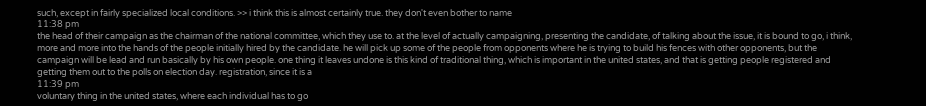such, except in fairly specialized local conditions. >> i think this is almost certainly true. they don't even bother to name
11:38 pm
the head of their campaign as the chairman of the national committee, which they use to. at the level of actually campaigning, presenting the candidate, of talking about the issue, it is bound to go, i think, more and more into the hands of the people initially hired by the candidate. he will pick up some of the people from opponents where he is trying to build his fences with other opponents, but the campaign will be lead and run basically by his own people. one thing it leaves undone is this kind of traditional thing, which is important in the united states, and that is getting people registered and getting them out to the polls on election day. registration, since it is a
11:39 pm
voluntary thing in the united states, where each individual has to go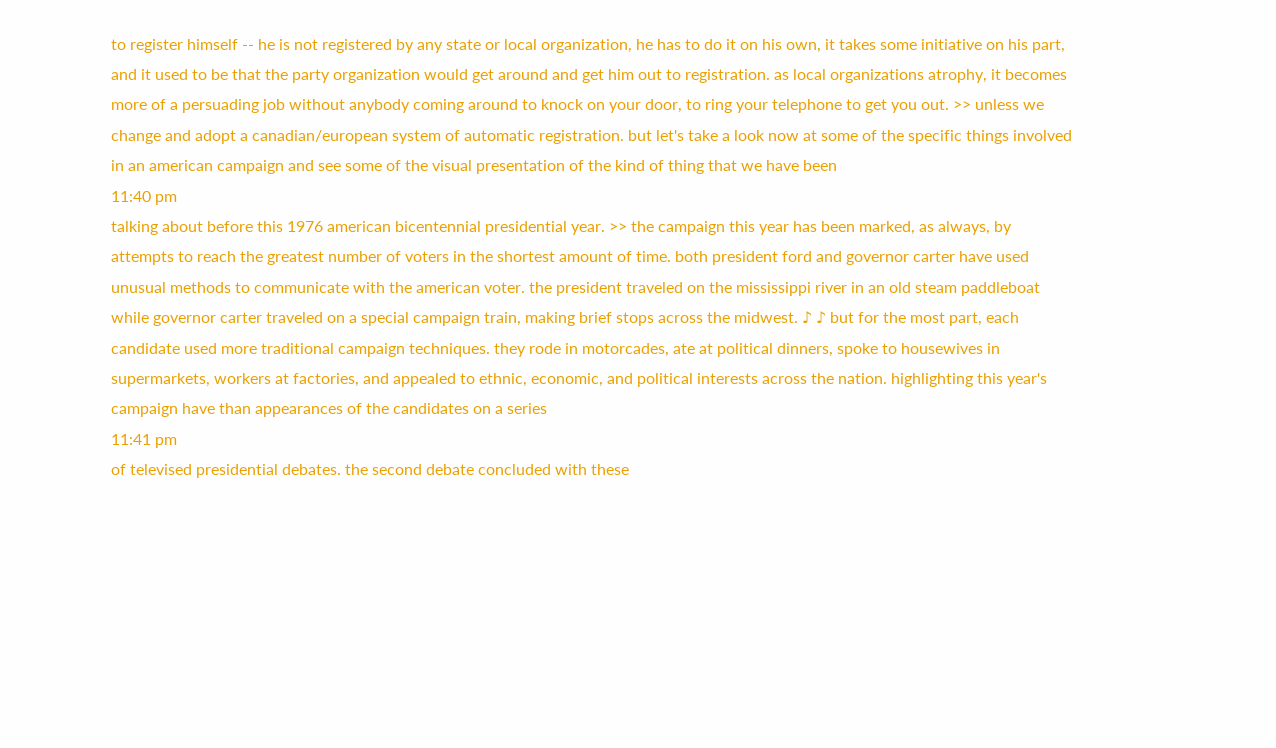to register himself -- he is not registered by any state or local organization, he has to do it on his own, it takes some initiative on his part, and it used to be that the party organization would get around and get him out to registration. as local organizations atrophy, it becomes more of a persuading job without anybody coming around to knock on your door, to ring your telephone to get you out. >> unless we change and adopt a canadian/european system of automatic registration. but let's take a look now at some of the specific things involved in an american campaign and see some of the visual presentation of the kind of thing that we have been
11:40 pm
talking about before this 1976 american bicentennial presidential year. >> the campaign this year has been marked, as always, by attempts to reach the greatest number of voters in the shortest amount of time. both president ford and governor carter have used unusual methods to communicate with the american voter. the president traveled on the mississippi river in an old steam paddleboat while governor carter traveled on a special campaign train, making brief stops across the midwest. ♪ ♪ but for the most part, each candidate used more traditional campaign techniques. they rode in motorcades, ate at political dinners, spoke to housewives in supermarkets, workers at factories, and appealed to ethnic, economic, and political interests across the nation. highlighting this year's campaign have than appearances of the candidates on a series
11:41 pm
of televised presidential debates. the second debate concluded with these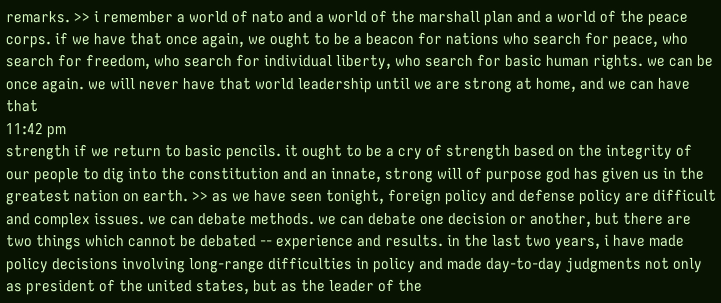remarks. >> i remember a world of nato and a world of the marshall plan and a world of the peace corps. if we have that once again, we ought to be a beacon for nations who search for peace, who search for freedom, who search for individual liberty, who search for basic human rights. we can be once again. we will never have that world leadership until we are strong at home, and we can have that
11:42 pm
strength if we return to basic pencils. it ought to be a cry of strength based on the integrity of our people to dig into the constitution and an innate, strong will of purpose god has given us in the greatest nation on earth. >> as we have seen tonight, foreign policy and defense policy are difficult and complex issues. we can debate methods. we can debate one decision or another, but there are two things which cannot be debated -- experience and results. in the last two years, i have made policy decisions involving long-range difficulties in policy and made day-to-day judgments not only as president of the united states, but as the leader of the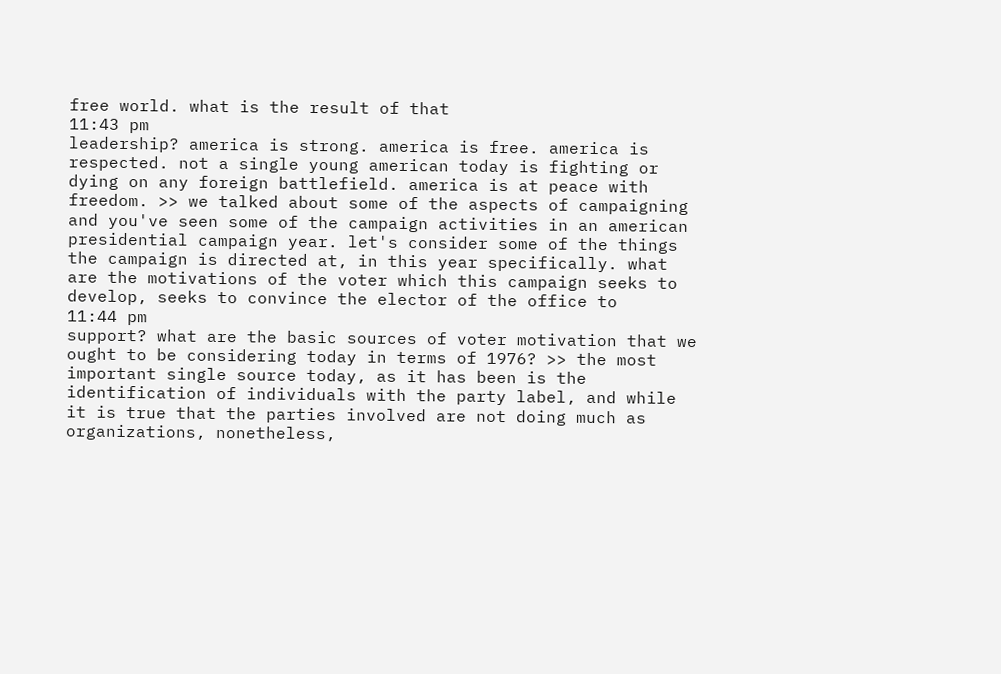free world. what is the result of that
11:43 pm
leadership? america is strong. america is free. america is respected. not a single young american today is fighting or dying on any foreign battlefield. america is at peace with freedom. >> we talked about some of the aspects of campaigning and you've seen some of the campaign activities in an american presidential campaign year. let's consider some of the things the campaign is directed at, in this year specifically. what are the motivations of the voter which this campaign seeks to develop, seeks to convince the elector of the office to
11:44 pm
support? what are the basic sources of voter motivation that we ought to be considering today in terms of 1976? >> the most important single source today, as it has been is the identification of individuals with the party label, and while it is true that the parties involved are not doing much as organizations, nonetheless,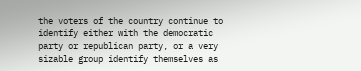the voters of the country continue to identify either with the democratic party or republican party, or a very sizable group identify themselves as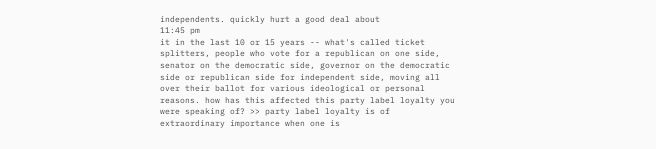independents. quickly hurt a good deal about
11:45 pm
it in the last 10 or 15 years -- what's called ticket splitters, people who vote for a republican on one side, senator on the democratic side, governor on the democratic side or republican side for independent side, moving all over their ballot for various ideological or personal reasons. how has this affected this party label loyalty you were speaking of? >> party label loyalty is of extraordinary importance when one is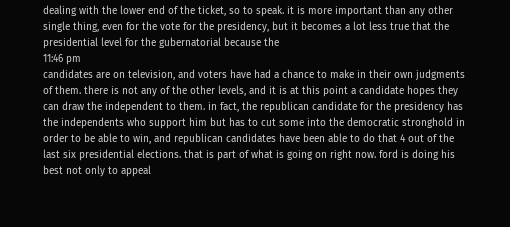dealing with the lower end of the ticket, so to speak. it is more important than any other single thing, even for the vote for the presidency, but it becomes a lot less true that the presidential level for the gubernatorial because the
11:46 pm
candidates are on television, and voters have had a chance to make in their own judgments of them. there is not any of the other levels, and it is at this point a candidate hopes they can draw the independent to them. in fact, the republican candidate for the presidency has the independents who support him but has to cut some into the democratic stronghold in order to be able to win, and republican candidates have been able to do that 4 out of the last six presidential elections. that is part of what is going on right now. ford is doing his best not only to appeal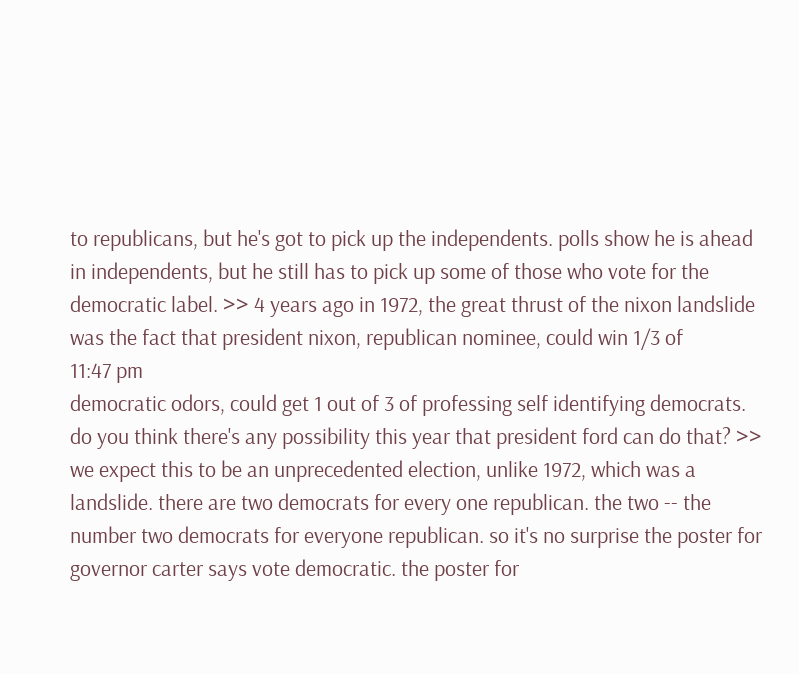to republicans, but he's got to pick up the independents. polls show he is ahead in independents, but he still has to pick up some of those who vote for the democratic label. >> 4 years ago in 1972, the great thrust of the nixon landslide was the fact that president nixon, republican nominee, could win 1/3 of
11:47 pm
democratic odors, could get 1 out of 3 of professing self identifying democrats. do you think there's any possibility this year that president ford can do that? >> we expect this to be an unprecedented election, unlike 1972, which was a landslide. there are two democrats for every one republican. the two -- the number two democrats for everyone republican. so it's no surprise the poster for governor carter says vote democratic. the poster for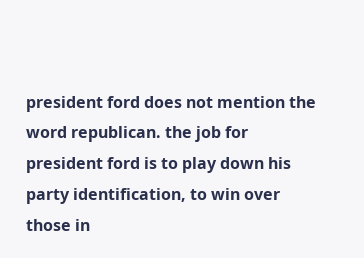president ford does not mention the word republican. the job for president ford is to play down his party identification, to win over those in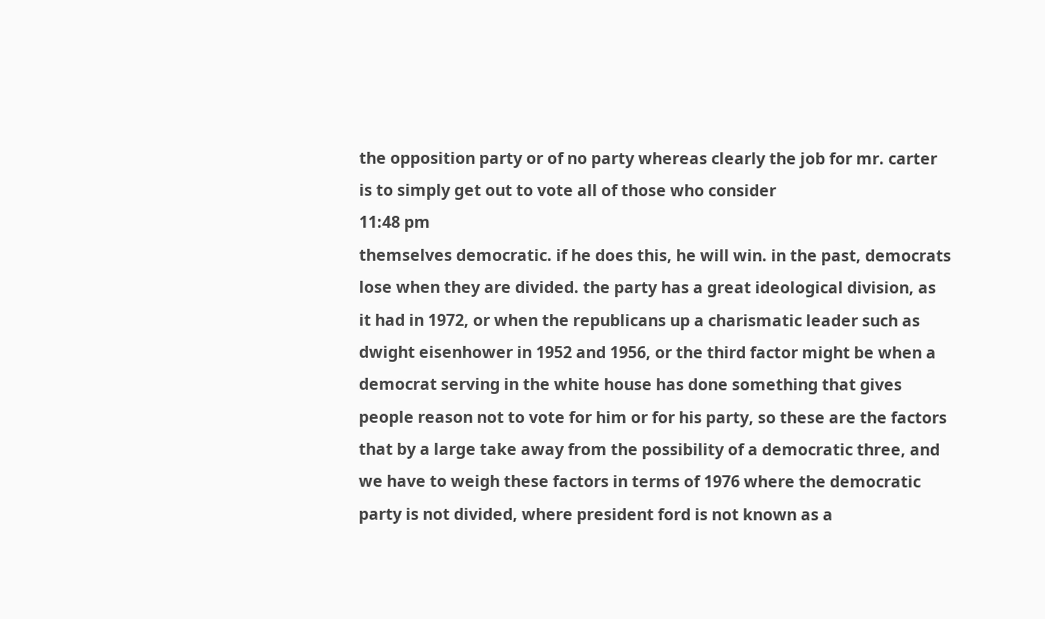the opposition party or of no party whereas clearly the job for mr. carter is to simply get out to vote all of those who consider
11:48 pm
themselves democratic. if he does this, he will win. in the past, democrats lose when they are divided. the party has a great ideological division, as it had in 1972, or when the republicans up a charismatic leader such as dwight eisenhower in 1952 and 1956, or the third factor might be when a democrat serving in the white house has done something that gives people reason not to vote for him or for his party, so these are the factors that by a large take away from the possibility of a democratic three, and we have to weigh these factors in terms of 1976 where the democratic party is not divided, where president ford is not known as a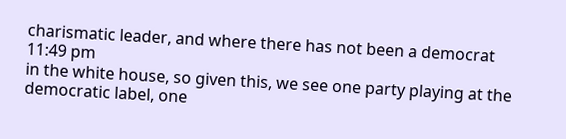charismatic leader, and where there has not been a democrat
11:49 pm
in the white house, so given this, we see one party playing at the democratic label, one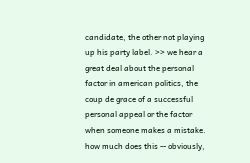candidate, the other not playing up his party label. >> we hear a great deal about the personal factor in american politics, the coup de grace of a successful personal appeal or the factor when someone makes a mistake. how much does this -- obviously,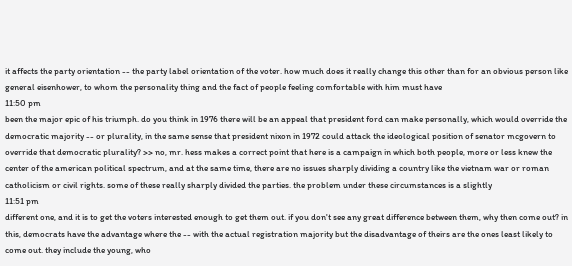it affects the party orientation -- the party label orientation of the voter. how much does it really change this other than for an obvious person like general eisenhower, to whom the personality thing and the fact of people feeling comfortable with him must have
11:50 pm
been the major epic of his triumph. do you think in 1976 there will be an appeal that president ford can make personally, which would override the democratic majority -- or plurality, in the same sense that president nixon in 1972 could attack the ideological position of senator mcgovern to override that democratic plurality? >> no, mr. hess makes a correct point that here is a campaign in which both people, more or less knew the center of the american political spectrum, and at the same time, there are no issues sharply dividing a country like the vietnam war or roman catholicism or civil rights. some of these really sharply divided the parties. the problem under these circumstances is a slightly
11:51 pm
different one, and it is to get the voters interested enough to get them out. if you don't see any great difference between them, why then come out? in this, democrats have the advantage where the -- with the actual registration majority but the disadvantage of theirs are the ones least likely to come out. they include the young, who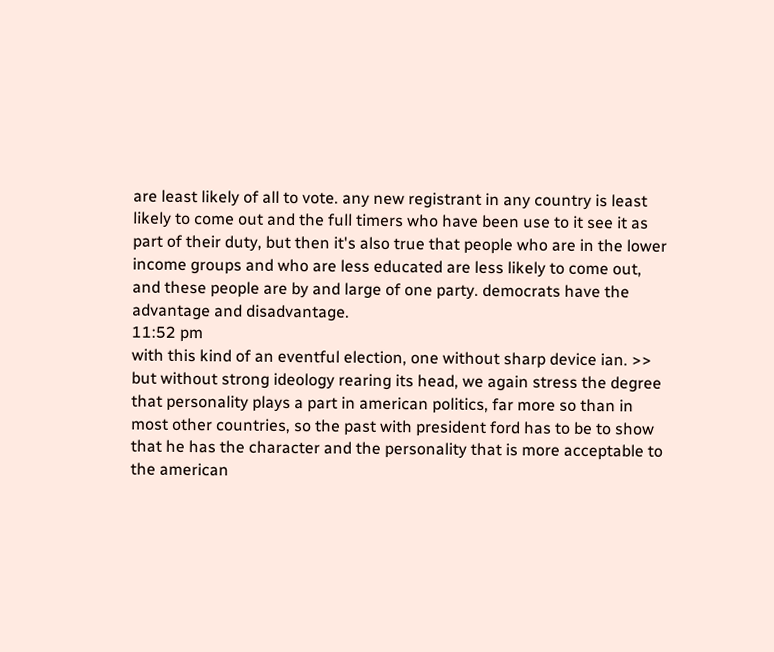are least likely of all to vote. any new registrant in any country is least likely to come out and the full timers who have been use to it see it as part of their duty, but then it's also true that people who are in the lower income groups and who are less educated are less likely to come out, and these people are by and large of one party. democrats have the advantage and disadvantage.
11:52 pm
with this kind of an eventful election, one without sharp device ian. >> but without strong ideology rearing its head, we again stress the degree that personality plays a part in american politics, far more so than in most other countries, so the past with president ford has to be to show that he has the character and the personality that is more acceptable to the american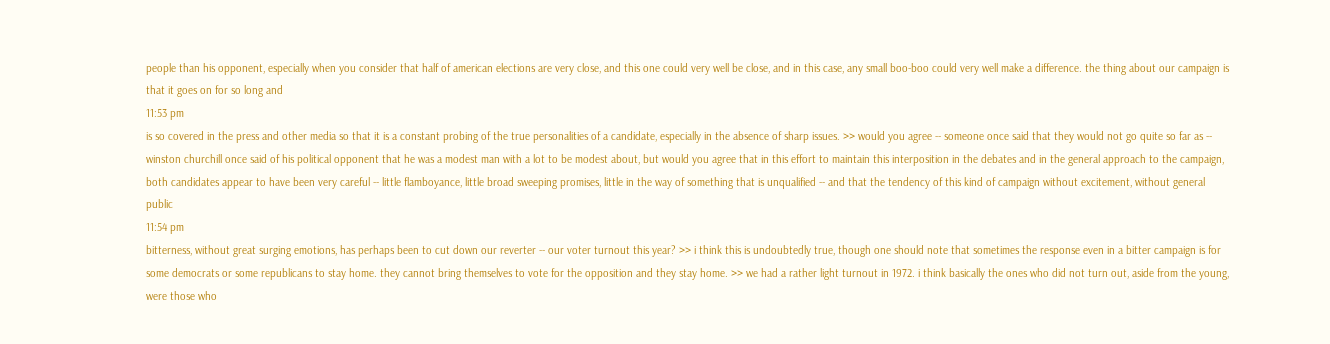people than his opponent, especially when you consider that half of american elections are very close, and this one could very well be close, and in this case, any small boo-boo could very well make a difference. the thing about our campaign is that it goes on for so long and
11:53 pm
is so covered in the press and other media so that it is a constant probing of the true personalities of a candidate, especially in the absence of sharp issues. >> would you agree -- someone once said that they would not go quite so far as -- winston churchill once said of his political opponent that he was a modest man with a lot to be modest about, but would you agree that in this effort to maintain this interposition in the debates and in the general approach to the campaign, both candidates appear to have been very careful -- little flamboyance, little broad sweeping promises, little in the way of something that is unqualified -- and that the tendency of this kind of campaign without excitement, without general public
11:54 pm
bitterness, without great surging emotions, has perhaps been to cut down our reverter -- our voter turnout this year? >> i think this is undoubtedly true, though one should note that sometimes the response even in a bitter campaign is for some democrats or some republicans to stay home. they cannot bring themselves to vote for the opposition and they stay home. >> we had a rather light turnout in 1972. i think basically the ones who did not turn out, aside from the young, were those who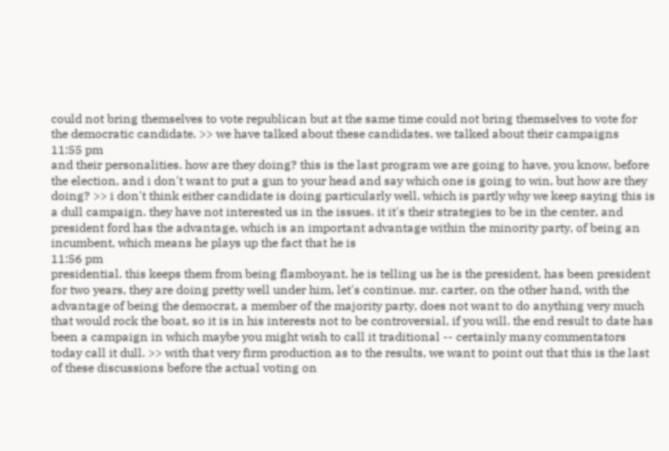could not bring themselves to vote republican but at the same time could not bring themselves to vote for the democratic candidate. >> we have talked about these candidates. we talked about their campaigns
11:55 pm
and their personalities. how are they doing? this is the last program we are going to have, you know, before the election, and i don't want to put a gun to your head and say which one is going to win, but how are they doing? >> i don't think either candidate is doing particularly well, which is partly why we keep saying this is a dull campaign. they have not interested us in the issues. it it's their strategies to be in the center, and president ford has the advantage, which is an important advantage within the minority party, of being an incumbent, which means he plays up the fact that he is
11:56 pm
presidential. this keeps them from being flamboyant. he is telling us he is the president, has been president for two years, they are doing pretty well under him, let's continue. mr. carter, on the other hand, with the advantage of being the democrat, a member of the majority party, does not want to do anything very much that would rock the boat, so it is in his interests not to be controversial, if you will. the end result to date has been a campaign in which maybe you might wish to call it traditional -- certainly many commentators today call it dull. >> with that very firm production as to the results, we want to point out that this is the last of these discussions before the actual voting on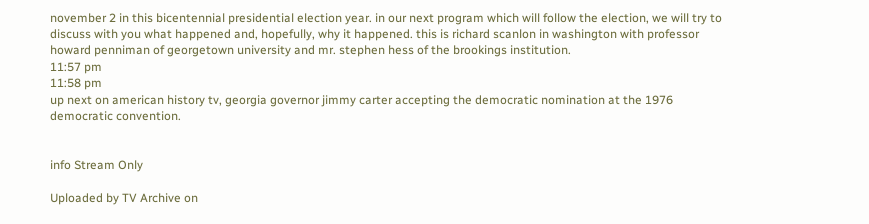november 2 in this bicentennial presidential election year. in our next program which will follow the election, we will try to discuss with you what happened and, hopefully, why it happened. this is richard scanlon in washington with professor howard penniman of georgetown university and mr. stephen hess of the brookings institution.
11:57 pm
11:58 pm
up next on american history tv, georgia governor jimmy carter accepting the democratic nomination at the 1976 democratic convention.


info Stream Only

Uploaded by TV Archive on